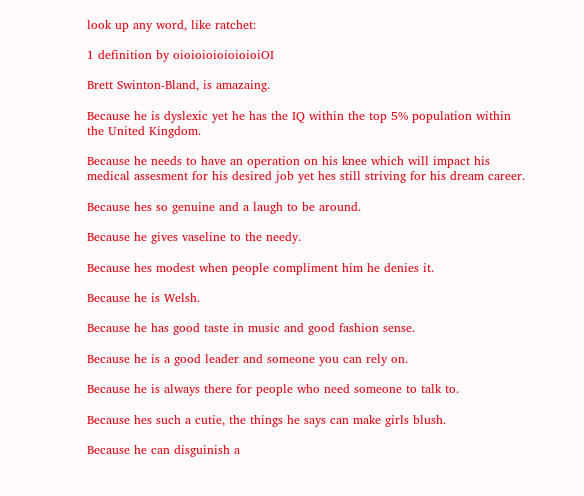look up any word, like ratchet:

1 definition by oioioioioioioioiOI

Brett Swinton-Bland, is amazaing.

Because he is dyslexic yet he has the IQ within the top 5% population within the United Kingdom.

Because he needs to have an operation on his knee which will impact his medical assesment for his desired job yet hes still striving for his dream career.

Because hes so genuine and a laugh to be around.

Because he gives vaseline to the needy.

Because hes modest when people compliment him he denies it.

Because he is Welsh.

Because he has good taste in music and good fashion sense.

Because he is a good leader and someone you can rely on.

Because he is always there for people who need someone to talk to.

Because hes such a cutie, the things he says can make girls blush.

Because he can disguinish a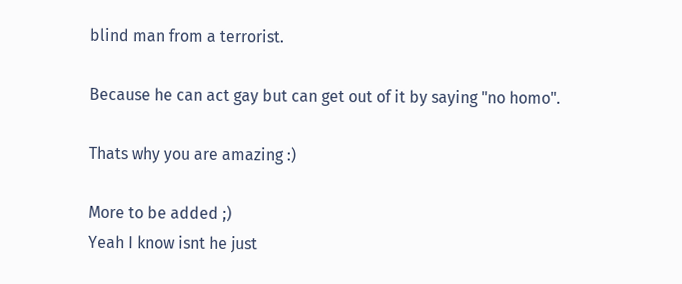blind man from a terrorist.

Because he can act gay but can get out of it by saying "no homo".

Thats why you are amazing :)

More to be added ;)
Yeah I know isnt he just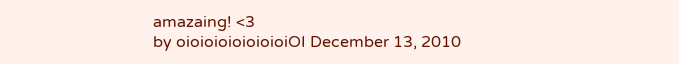amazaing! <3
by oioioioioioioioiOI December 13, 2010